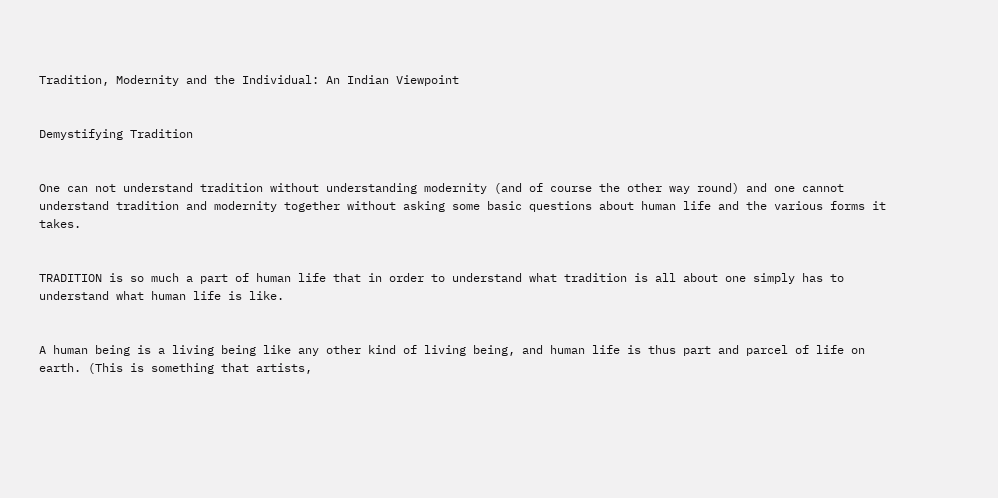Tradition, Modernity and the Individual: An Indian Viewpoint


Demystifying Tradition


One can not understand tradition without understanding modernity (and of course the other way round) and one cannot understand tradition and modernity together without asking some basic questions about human life and the various forms it takes.


TRADITION is so much a part of human life that in order to understand what tradition is all about one simply has to understand what human life is like.


A human being is a living being like any other kind of living being, and human life is thus part and parcel of life on earth. (This is something that artists,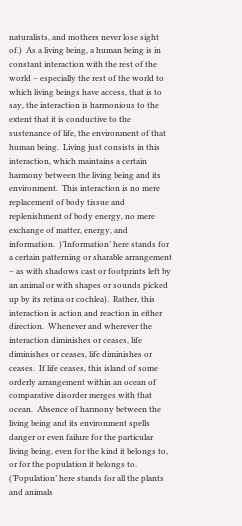naturalists, and mothers never lose sight of.)  As a living being, a human being is in constant interaction with the rest of the world – especially the rest of the world to which living beings have access, that is to say, the interaction is harmonious to the extent that it is conductive to the sustenance of life, the environment of that human being.  Living just consists in this interaction, which maintains a certain harmony between the living being and its environment.  This interaction is no mere replacement of body tissue and replenishment of body energy, no mere exchange of matter, energy, and information.  )’Information’ here stands for a certain patterning or sharable arrangement – as with shadows cast or footprints left by an animal or with shapes or sounds picked up by its retina or cochlea).  Rather, this interaction is action and reaction in either direction.  Whenever and wherever the interaction diminishes or ceases, life diminishes or ceases, life diminishes or ceases.  If life ceases, this island of some orderly arrangement within an ocean of comparative disorder merges with that ocean.  Absence of harmony between the living being and its environment spells danger or even failure for the particular living being, even for the kind it belongs to, or for the population it belongs to.  (’Population’ here stands for all the plants and animals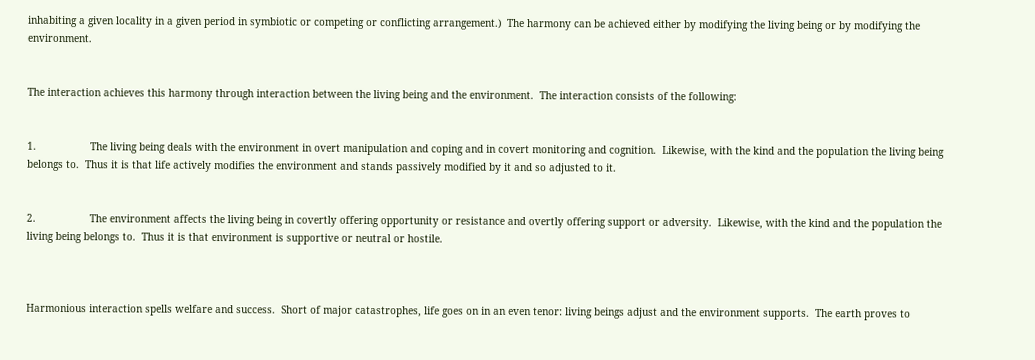inhabiting a given locality in a given period in symbiotic or competing or conflicting arrangement.)  The harmony can be achieved either by modifying the living being or by modifying the environment.


The interaction achieves this harmony through interaction between the living being and the environment.  The interaction consists of the following:


1.                  The living being deals with the environment in overt manipulation and coping and in covert monitoring and cognition.  Likewise, with the kind and the population the living being belongs to.  Thus it is that life actively modifies the environment and stands passively modified by it and so adjusted to it.


2.                  The environment affects the living being in covertly offering opportunity or resistance and overtly offering support or adversity.  Likewise, with the kind and the population the living being belongs to.  Thus it is that environment is supportive or neutral or hostile.



Harmonious interaction spells welfare and success.  Short of major catastrophes, life goes on in an even tenor: living beings adjust and the environment supports.  The earth proves to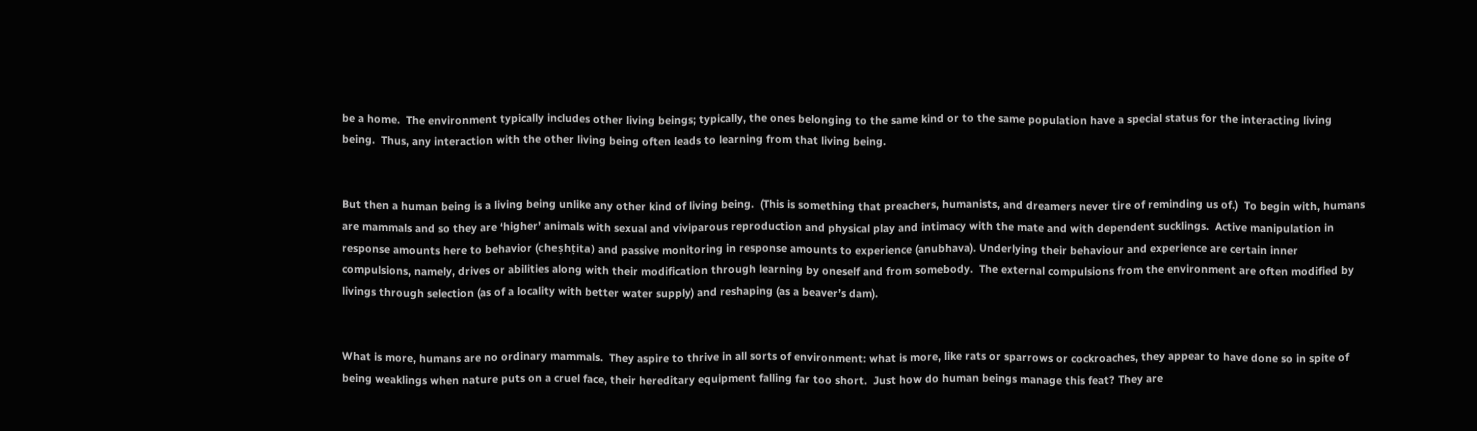be a home.  The environment typically includes other living beings; typically, the ones belonging to the same kind or to the same population have a special status for the interacting living being.  Thus, any interaction with the other living being often leads to learning from that living being.


But then a human being is a living being unlike any other kind of living being.  (This is something that preachers, humanists, and dreamers never tire of reminding us of.)  To begin with, humans are mammals and so they are ‘higher’ animals with sexual and viviparous reproduction and physical play and intimacy with the mate and with dependent sucklings.  Active manipulation in response amounts here to behavior (cheṣhṭita) and passive monitoring in response amounts to experience (anubhava). Underlying their behaviour and experience are certain inner compulsions, namely, drives or abilities along with their modification through learning by oneself and from somebody.  The external compulsions from the environment are often modified by livings through selection (as of a locality with better water supply) and reshaping (as a beaver’s dam).


What is more, humans are no ordinary mammals.  They aspire to thrive in all sorts of environment: what is more, like rats or sparrows or cockroaches, they appear to have done so in spite of being weaklings when nature puts on a cruel face, their hereditary equipment falling far too short.  Just how do human beings manage this feat? They are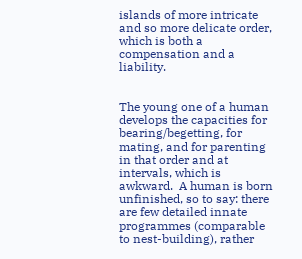islands of more intricate and so more delicate order, which is both a compensation and a liability.


The young one of a human develops the capacities for bearing/begetting, for mating, and for parenting in that order and at intervals, which is awkward.  A human is born unfinished, so to say: there are few detailed innate programmes (comparable to nest-building), rather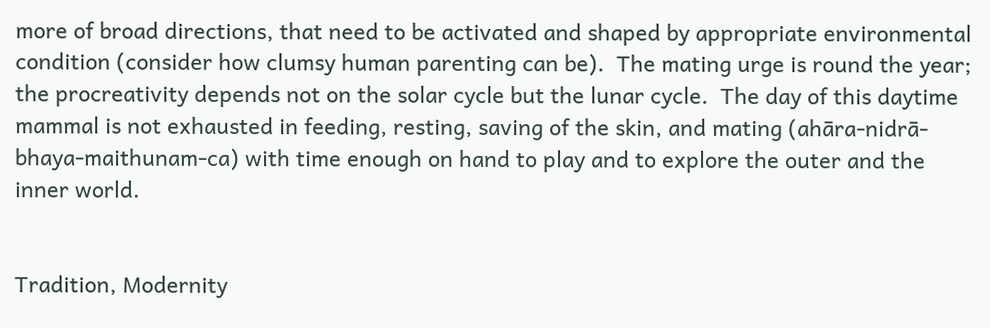more of broad directions, that need to be activated and shaped by appropriate environmental condition (consider how clumsy human parenting can be).  The mating urge is round the year; the procreativity depends not on the solar cycle but the lunar cycle.  The day of this daytime mammal is not exhausted in feeding, resting, saving of the skin, and mating (ahāra-nidrā-bhaya-maithunam-ca) with time enough on hand to play and to explore the outer and the inner world.


Tradition, Modernity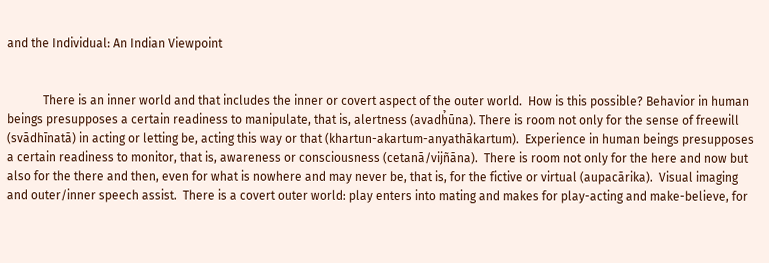and the Individual: An Indian Viewpoint


            There is an inner world and that includes the inner or covert aspect of the outer world.  How is this possible? Behavior in human beings presupposes a certain readiness to manipulate, that is, alertness (avadh̉ūna). There is room not only for the sense of freewill (svādhīnatā) in acting or letting be, acting this way or that (khartun-akartum-anyathākartum).  Experience in human beings presupposes a certain readiness to monitor, that is, awareness or consciousness (cetanā/vijñāna).  There is room not only for the here and now but also for the there and then, even for what is nowhere and may never be, that is, for the fictive or virtual (aupacārika).  Visual imaging and outer/inner speech assist.  There is a covert outer world: play enters into mating and makes for play-acting and make-believe, for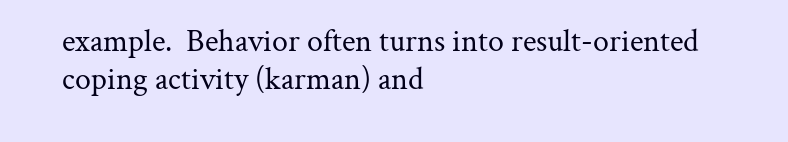example.  Behavior often turns into result-oriented coping activity (karman) and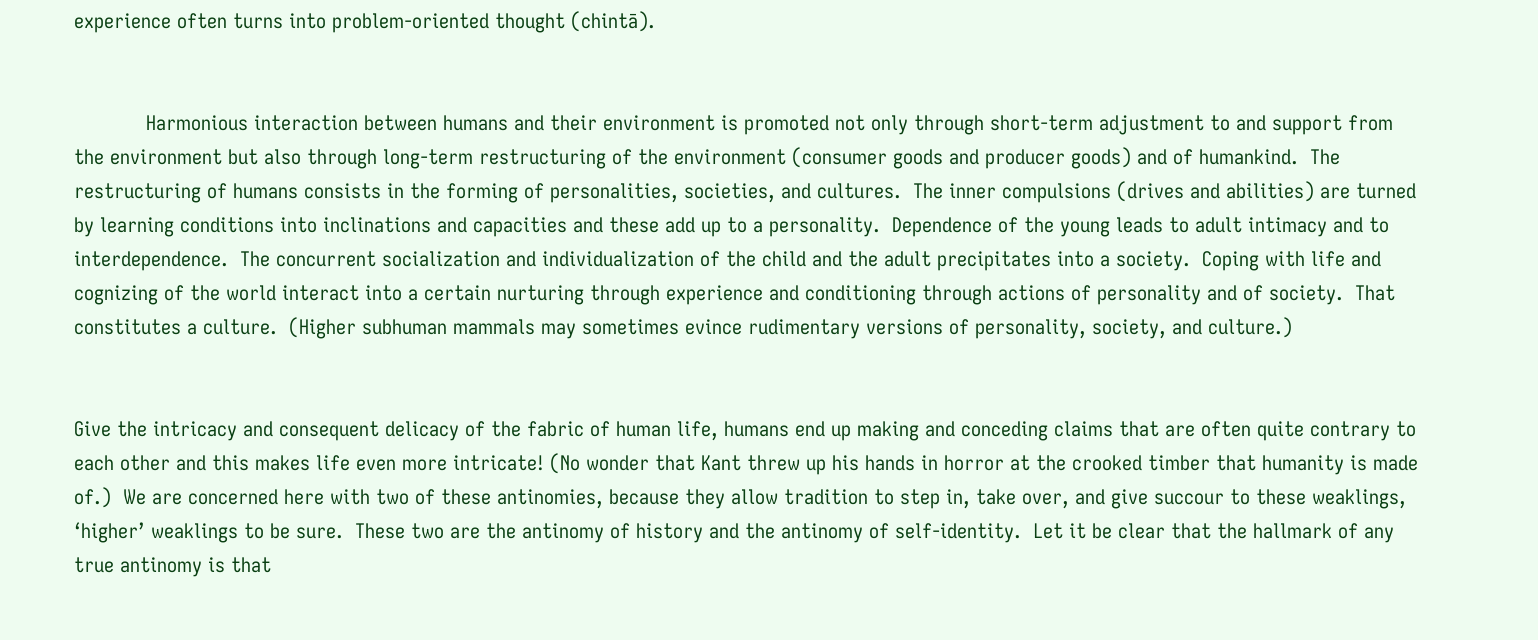experience often turns into problem-oriented thought (chintā).


            Harmonious interaction between humans and their environment is promoted not only through short-term adjustment to and support from the environment but also through long-term restructuring of the environment (consumer goods and producer goods) and of humankind.  The restructuring of humans consists in the forming of personalities, societies, and cultures.  The inner compulsions (drives and abilities) are turned by learning conditions into inclinations and capacities and these add up to a personality.  Dependence of the young leads to adult intimacy and to interdependence.  The concurrent socialization and individualization of the child and the adult precipitates into a society.  Coping with life and cognizing of the world interact into a certain nurturing through experience and conditioning through actions of personality and of society.  That constitutes a culture.  (Higher subhuman mammals may sometimes evince rudimentary versions of personality, society, and culture.)


Give the intricacy and consequent delicacy of the fabric of human life, humans end up making and conceding claims that are often quite contrary to each other and this makes life even more intricate! (No wonder that Kant threw up his hands in horror at the crooked timber that humanity is made of.)  We are concerned here with two of these antinomies, because they allow tradition to step in, take over, and give succour to these weaklings, ‘higher’ weaklings to be sure.  These two are the antinomy of history and the antinomy of self-identity.  Let it be clear that the hallmark of any true antinomy is that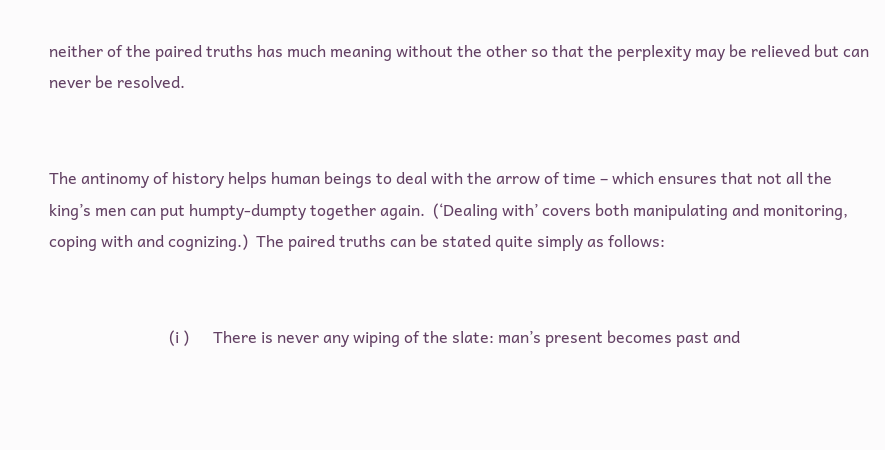neither of the paired truths has much meaning without the other so that the perplexity may be relieved but can never be resolved.


The antinomy of history helps human beings to deal with the arrow of time – which ensures that not all the king’s men can put humpty-dumpty together again.  (‘Dealing with’ covers both manipulating and monitoring, coping with and cognizing.)  The paired truths can be stated quite simply as follows:


                              (i )      There is never any wiping of the slate: man’s present becomes past and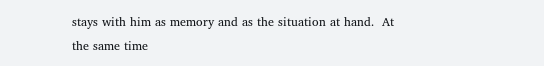stays with him as memory and as the situation at hand.  At the same time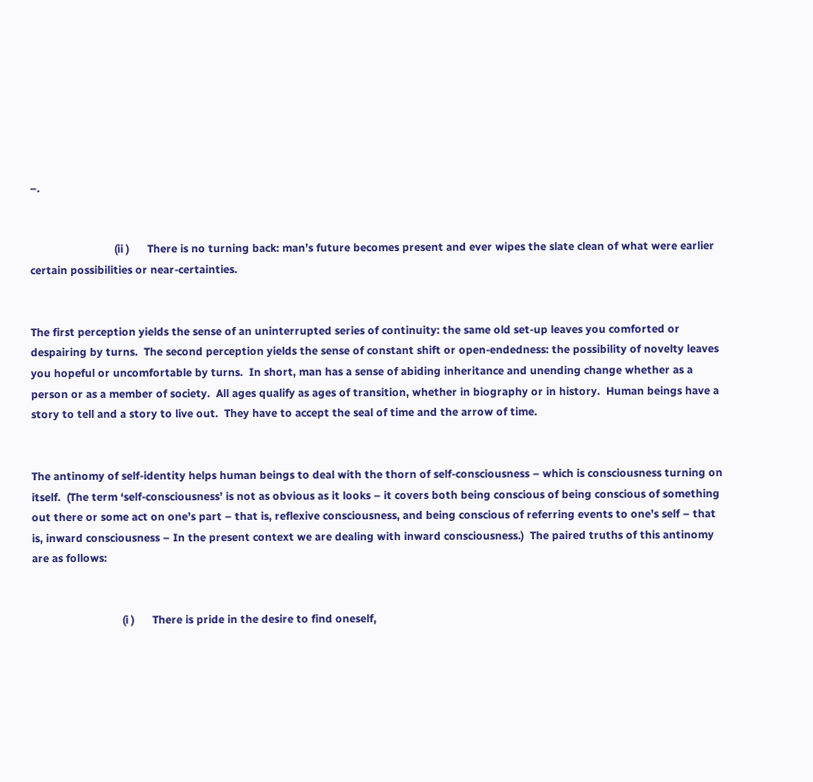–.


                            (ii )      There is no turning back: man’s future becomes present and ever wipes the slate clean of what were earlier certain possibilities or near-certainties.


The first perception yields the sense of an uninterrupted series of continuity: the same old set-up leaves you comforted or despairing by turns.  The second perception yields the sense of constant shift or open-endedness: the possibility of novelty leaves you hopeful or uncomfortable by turns.  In short, man has a sense of abiding inheritance and unending change whether as a person or as a member of society.  All ages qualify as ages of transition, whether in biography or in history.  Human beings have a story to tell and a story to live out.  They have to accept the seal of time and the arrow of time.


The antinomy of self-identity helps human beings to deal with the thorn of self-consciousness – which is consciousness turning on itself.  (The term ‘self-consciousness’ is not as obvious as it looks – it covers both being conscious of being conscious of something out there or some act on one’s part – that is, reflexive consciousness, and being conscious of referring events to one’s self – that is, inward consciousness – In the present context we are dealing with inward consciousness.)  The paired truths of this antinomy are as follows:


                              (i )      There is pride in the desire to find oneself,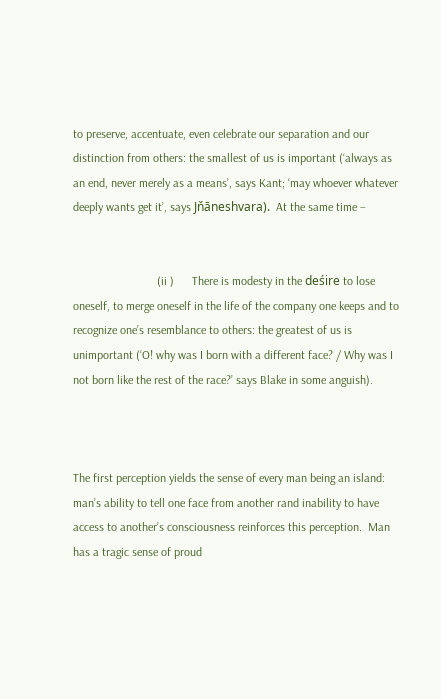to preserve, accentuate, even celebrate our separation and our distinction from others: the smallest of us is important (‘always as an end, never merely as a means’, says Kant; ‘may whoever whatever deeply wants get it’, says Jňāneshvara).  At the same time –


                            (ii )      There is modesty in the deśire to lose oneself, to merge oneself in the life of the company one keeps and to recognize one’s resemblance to others: the greatest of us is unimportant (‘O! why was I born with a different face? / Why was I not born like the rest of the race?’ says Blake in some anguish).



The first perception yields the sense of every man being an island: man’s ability to tell one face from another rand inability to have access to another’s consciousness reinforces this perception.  Man has a tragic sense of proud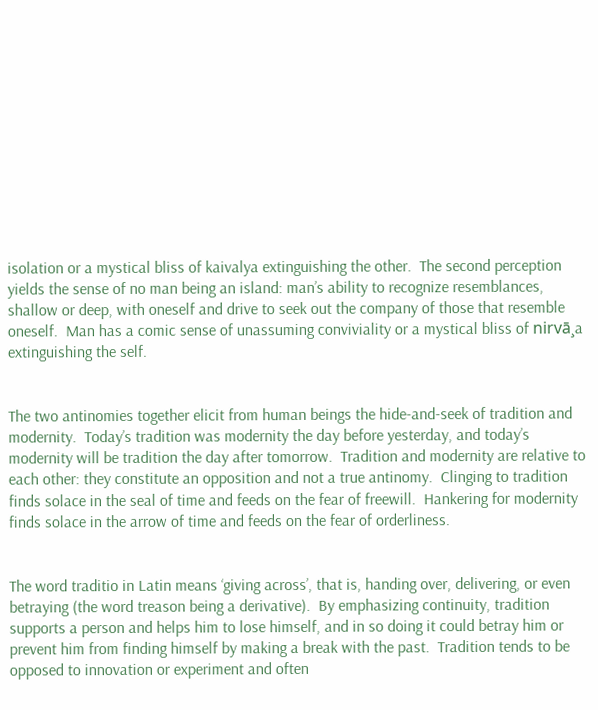isolation or a mystical bliss of kaivalya extinguishing the other.  The second perception yields the sense of no man being an island: man’s ability to recognize resemblances, shallow or deep, with oneself and drive to seek out the company of those that resemble oneself.  Man has a comic sense of unassuming conviviality or a mystical bliss of nirvā¸a extinguishing the self.


The two antinomies together elicit from human beings the hide-and-seek of tradition and modernity.  Today’s tradition was modernity the day before yesterday, and today’s modernity will be tradition the day after tomorrow.  Tradition and modernity are relative to each other: they constitute an opposition and not a true antinomy.  Clinging to tradition finds solace in the seal of time and feeds on the fear of freewill.  Hankering for modernity finds solace in the arrow of time and feeds on the fear of orderliness.


The word traditio in Latin means ‘giving across’, that is, handing over, delivering, or even betraying (the word treason being a derivative).  By emphasizing continuity, tradition supports a person and helps him to lose himself, and in so doing it could betray him or prevent him from finding himself by making a break with the past.  Tradition tends to be opposed to innovation or experiment and often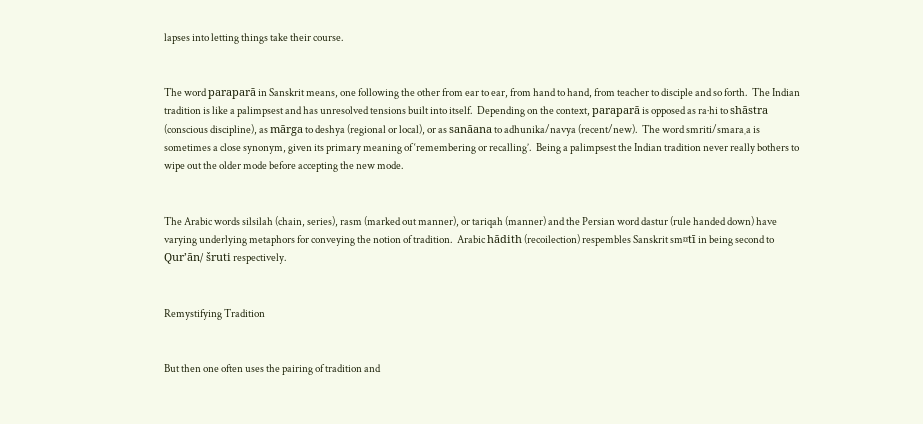lapses into letting things take their course.


The word paraparā in Sanskrit means, one following the other from ear to ear, from hand to hand, from teacher to disciple and so forth.  The Indian tradition is like a palimpsest and has unresolved tensions built into itself.  Depending on the context, paraparā is opposed as ra·hi to shāstra (conscious discipline), as mārga to deshya (regional or local), or as sanāana to adhunika/navya (recent/new).  The word smriti/smara¸a is sometimes a close synonym, given its primary meaning of ‘remembering or recalling’.  Being a palimpsest the Indian tradition never really bothers to wipe out the older mode before accepting the new mode.


The Arabic words silsilah (chain, series), rasm (marked out manner), or tariqah (manner) and the Persian word dastur (rule handed down) have varying underlying metaphors for conveying the notion of tradition.  Arabic hādith (recoilection) respembles Sanskrit sm¤tī in being second to Qur’ān/ šruti respectively.


Remystifying Tradition


But then one often uses the pairing of tradition and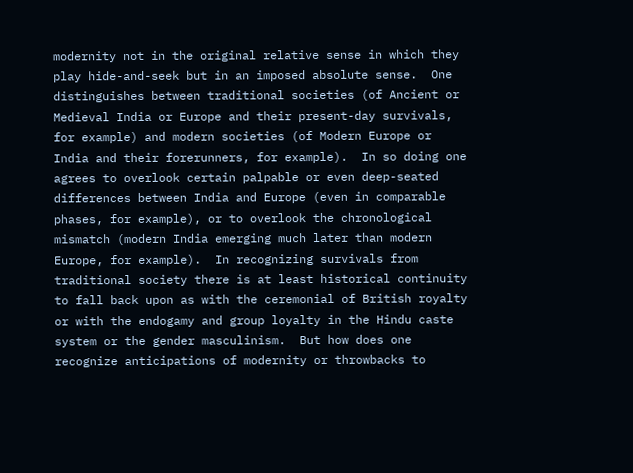modernity not in the original relative sense in which they play hide-and-seek but in an imposed absolute sense.  One distinguishes between traditional societies (of Ancient or Medieval India or Europe and their present-day survivals, for example) and modern societies (of Modern Europe or India and their forerunners, for example).  In so doing one agrees to overlook certain palpable or even deep-seated differences between India and Europe (even in comparable phases, for example), or to overlook the chronological mismatch (modern India emerging much later than modern Europe, for example).  In recognizing survivals from traditional society there is at least historical continuity to fall back upon as with the ceremonial of British royalty or with the endogamy and group loyalty in the Hindu caste system or the gender masculinism.  But how does one recognize anticipations of modernity or throwbacks to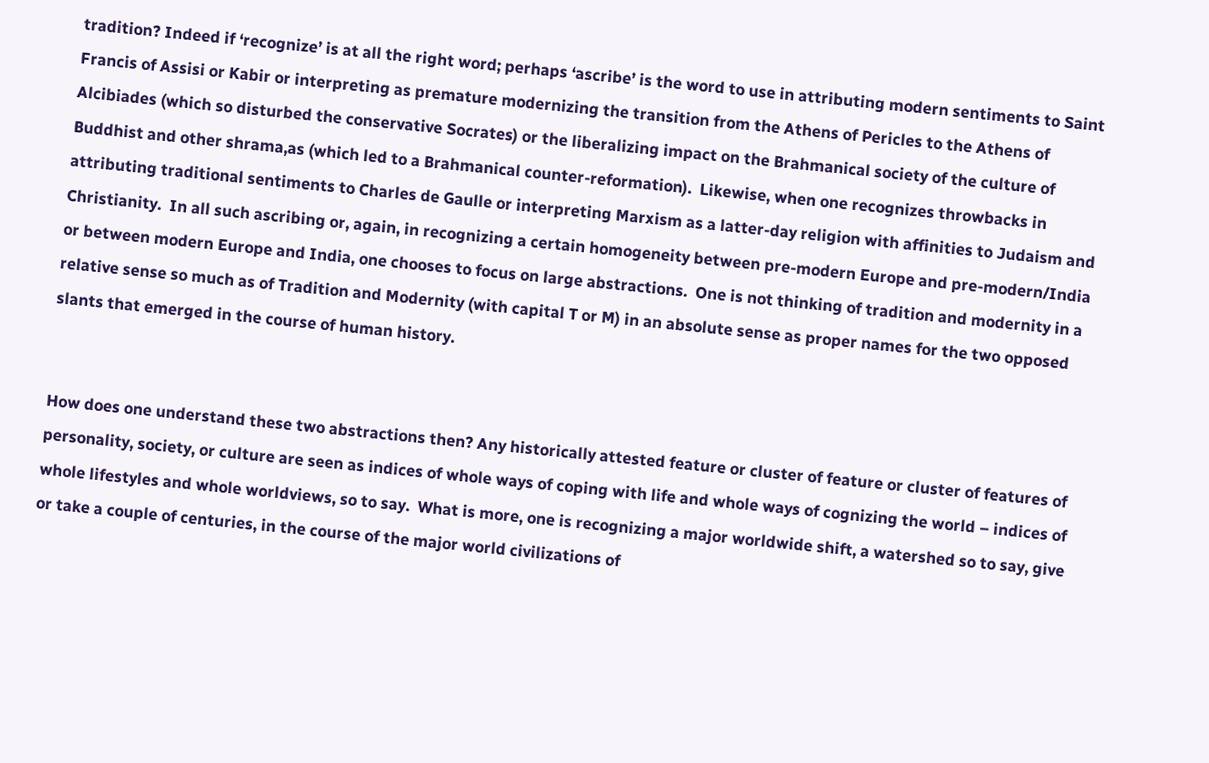tradition? Indeed if ‘recognize’ is at all the right word; perhaps ‘ascribe’ is the word to use in attributing modern sentiments to Saint Francis of Assisi or Kabir or interpreting as premature modernizing the transition from the Athens of Pericles to the Athens of Alcibiades (which so disturbed the conservative Socrates) or the liberalizing impact on the Brahmanical society of the culture of Buddhist and other shrama,as (which led to a Brahmanical counter-reformation).  Likewise, when one recognizes throwbacks in attributing traditional sentiments to Charles de Gaulle or interpreting Marxism as a latter-day religion with affinities to Judaism and Christianity.  In all such ascribing or, again, in recognizing a certain homogeneity between pre-modern Europe and pre-modern/India or between modern Europe and India, one chooses to focus on large abstractions.  One is not thinking of tradition and modernity in a relative sense so much as of Tradition and Modernity (with capital T or M) in an absolute sense as proper names for the two opposed slants that emerged in the course of human history.


How does one understand these two abstractions then? Any historically attested feature or cluster of feature or cluster of features of personality, society, or culture are seen as indices of whole ways of coping with life and whole ways of cognizing the world – indices of whole lifestyles and whole worldviews, so to say.  What is more, one is recognizing a major worldwide shift, a watershed so to say, give or take a couple of centuries, in the course of the major world civilizations of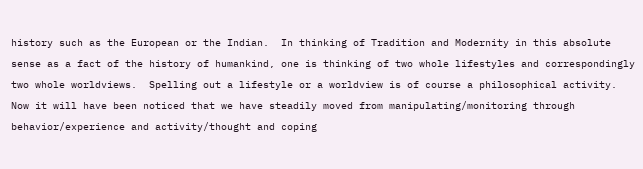history such as the European or the Indian.  In thinking of Tradition and Modernity in this absolute sense as a fact of the history of humankind, one is thinking of two whole lifestyles and correspondingly two whole worldviews.  Spelling out a lifestyle or a worldview is of course a philosophical activity.  Now it will have been noticed that we have steadily moved from manipulating/monitoring through behavior/experience and activity/thought and coping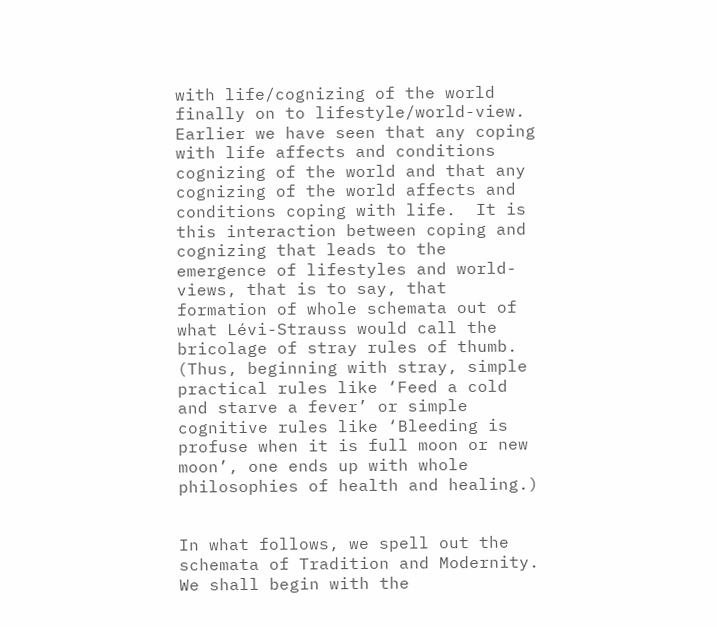with life/cognizing of the world finally on to lifestyle/world-view.  Earlier we have seen that any coping with life affects and conditions cognizing of the world and that any cognizing of the world affects and conditions coping with life.  It is this interaction between coping and cognizing that leads to the emergence of lifestyles and world-views, that is to say, that formation of whole schemata out of what Lévi-Strauss would call the bricolage of stray rules of thumb.  (Thus, beginning with stray, simple practical rules like ‘Feed a cold and starve a fever’ or simple cognitive rules like ‘Bleeding is profuse when it is full moon or new moon’, one ends up with whole philosophies of health and healing.)


In what follows, we spell out the schemata of Tradition and Modernity.  We shall begin with the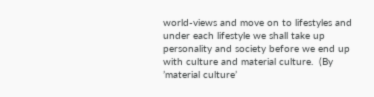world-views and move on to lifestyles and under each lifestyle we shall take up personality and society before we end up with culture and material culture.  (By ’material culture’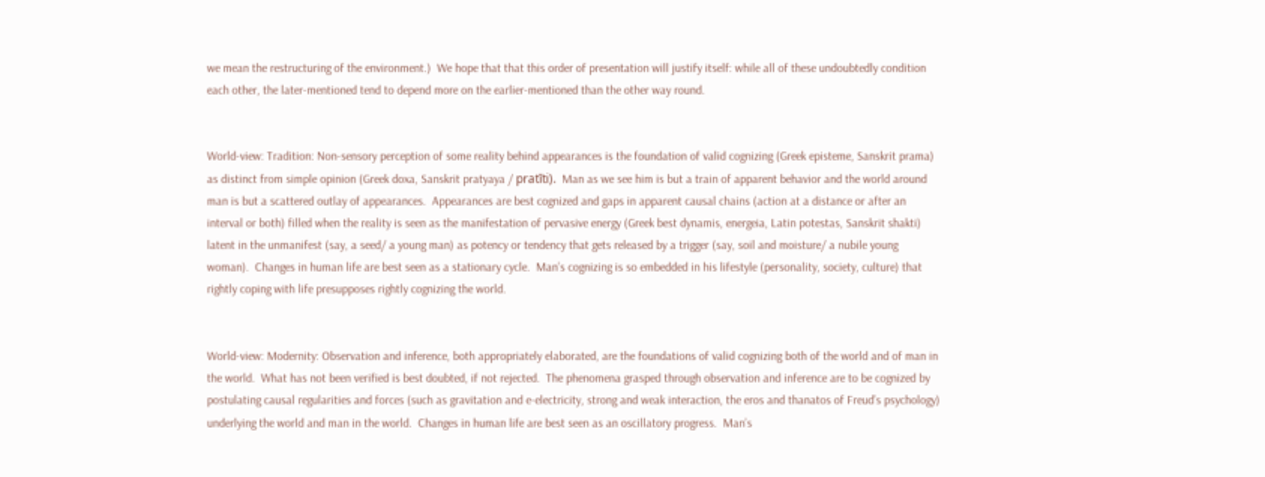we mean the restructuring of the environment.)  We hope that that this order of presentation will justify itself: while all of these undoubtedly condition each other, the later-mentioned tend to depend more on the earlier-mentioned than the other way round.


World-view: Tradition: Non-sensory perception of some reality behind appearances is the foundation of valid cognizing (Greek episteme, Sanskrit prama) as distinct from simple opinion (Greek doxa, Sanskrit pratyaya / pratīti).  Man as we see him is but a train of apparent behavior and the world around man is but a scattered outlay of appearances.  Appearances are best cognized and gaps in apparent causal chains (action at a distance or after an interval or both) filled when the reality is seen as the manifestation of pervasive energy (Greek best dynamis, energeia, Latin potestas, Sanskrit shakti) latent in the unmanifest (say, a seed/ a young man) as potency or tendency that gets released by a trigger (say, soil and moisture/ a nubile young woman).  Changes in human life are best seen as a stationary cycle.  Man’s cognizing is so embedded in his lifestyle (personality, society, culture) that rightly coping with life presupposes rightly cognizing the world.


World-view: Modernity: Observation and inference, both appropriately elaborated, are the foundations of valid cognizing both of the world and of man in the world.  What has not been verified is best doubted, if not rejected.  The phenomena grasped through observation and inference are to be cognized by postulating causal regularities and forces (such as gravitation and e-electricity, strong and weak interaction, the eros and thanatos of Freud’s psychology) underlying the world and man in the world.  Changes in human life are best seen as an oscillatory progress.  Man’s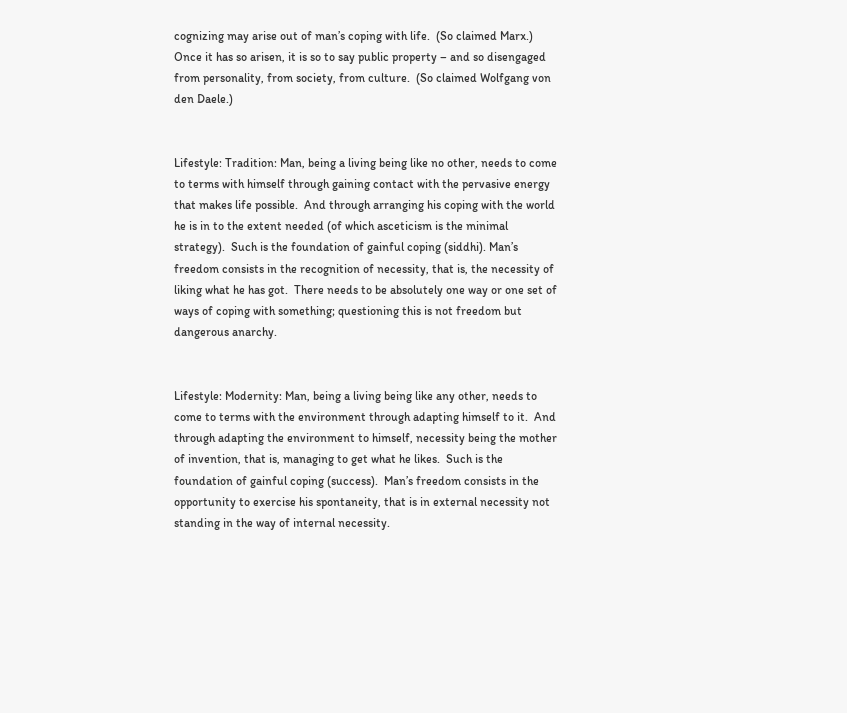cognizing may arise out of man’s coping with life.  (So claimed Marx.)  Once it has so arisen, it is so to say public property – and so disengaged from personality, from society, from culture.  (So claimed Wolfgang von den Daele.)


Lifestyle: Tradition: Man, being a living being like no other, needs to come to terms with himself through gaining contact with the pervasive energy that makes life possible.  And through arranging his coping with the world he is in to the extent needed (of which asceticism is the minimal strategy).  Such is the foundation of gainful coping (siddhi). Man’s freedom consists in the recognition of necessity, that is, the necessity of liking what he has got.  There needs to be absolutely one way or one set of ways of coping with something; questioning this is not freedom but dangerous anarchy.


Lifestyle: Modernity: Man, being a living being like any other, needs to come to terms with the environment through adapting himself to it.  And through adapting the environment to himself, necessity being the mother of invention, that is, managing to get what he likes.  Such is the foundation of gainful coping (success).  Man’s freedom consists in the opportunity to exercise his spontaneity, that is in external necessity not standing in the way of internal necessity.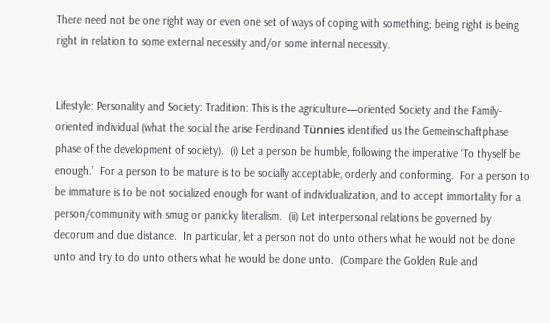There need not be one right way or even one set of ways of coping with something; being right is being right in relation to some external necessity and/or some internal necessity.


Lifestyle: Personality and Society: Tradition: This is the agriculture—oriented Society and the Family-oriented individual (what the social the arise Ferdinand Tünnies identified us the Gemeinschaftphase phase of the development of society).  (i) Let a person be humble, following the imperative ‘To thyself be enough.’  For a person to be mature is to be socially acceptable, orderly and conforming.  For a person to be immature is to be not socialized enough for want of individualization, and to accept immortality for a person/community with smug or panicky literalism.  (ii) Let interpersonal relations be governed by decorum and due distance.  In particular, let a person not do unto others what he would not be done unto and try to do unto others what he would be done unto.  (Compare the Golden Rule and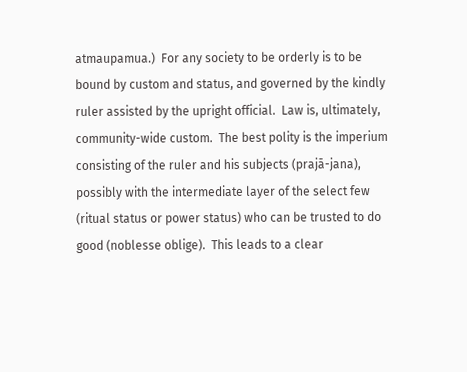atmaupamua.)  For any society to be orderly is to be bound by custom and status, and governed by the kindly ruler assisted by the upright official.  Law is, ultimately, community-wide custom.  The best polity is the imperium consisting of the ruler and his subjects (prajā-jana), possibly with the intermediate layer of the select few (ritual status or power status) who can be trusted to do good (noblesse oblige).  This leads to a clear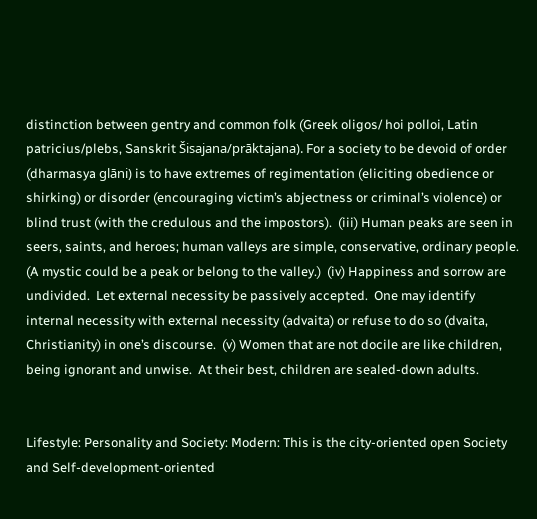distinction between gentry and common folk (Greek oligos/ hoi polloi, Latin patricius/plebs, Sanskrit Šisajana/prāktajana). For a society to be devoid of order (dharmasya glāni) is to have extremes of regimentation (eliciting obedience or shirking) or disorder (encouraging victim’s abjectness or criminal’s violence) or blind trust (with the credulous and the impostors).  (iii) Human peaks are seen in seers, saints, and heroes; human valleys are simple, conservative, ordinary people.  (A mystic could be a peak or belong to the valley.)  (iv) Happiness and sorrow are undivided.  Let external necessity be passively accepted.  One may identify internal necessity with external necessity (advaita) or refuse to do so (dvaita, Christianity) in one’s discourse.  (v) Women that are not docile are like children, being ignorant and unwise.  At their best, children are sealed-down adults.


Lifestyle: Personality and Society: Modern: This is the city-oriented open Society and Self-development-oriented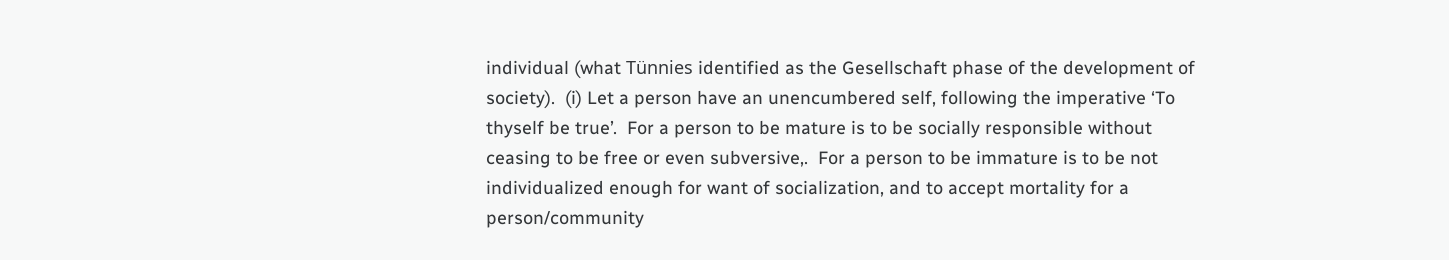individual (what Tünnies identified as the Gesellschaft phase of the development of society).  (i) Let a person have an unencumbered self, following the imperative ‘To thyself be true’.  For a person to be mature is to be socially responsible without ceasing to be free or even subversive,.  For a person to be immature is to be not individualized enough for want of socialization, and to accept mortality for a person/community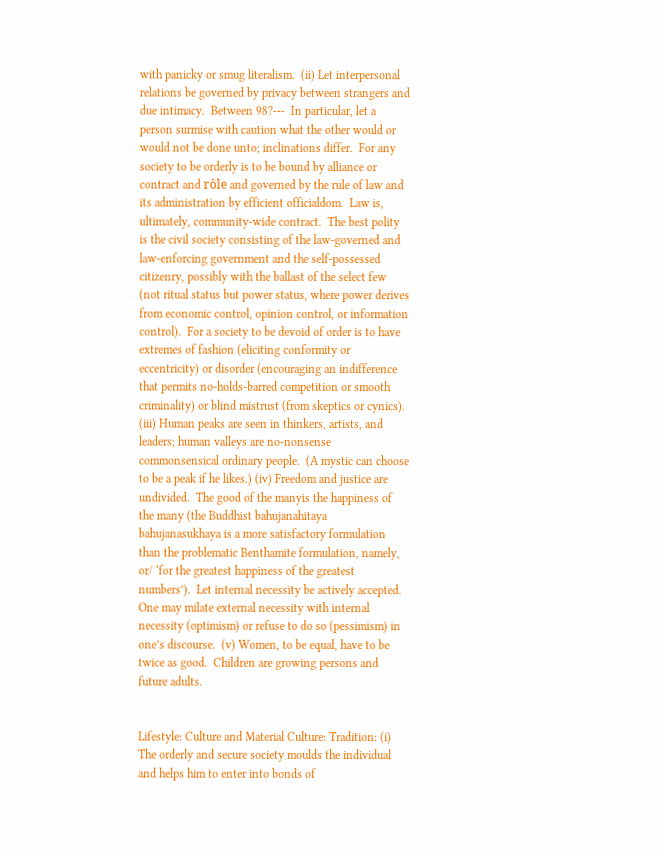with panicky or smug literalism.  (ii) Let interpersonal relations be governed by privacy between strangers and due intimacy.  Between 98?---  In particular, let a person surmise with caution what the other would or would not be done unto; inclinations differ.  For any society to be orderly is to be bound by alliance or contract and rôle and governed by the rule of law and its administration by efficient officialdom.  Law is, ultimately, community-wide contract.  The best polity is the civil society consisting of the law-governed and law-enforcing government and the self-possessed citizenry, possibly with the ballast of the select few (not ritual status but power status, where power derives from economic control, opinion control, or information control).  For a society to be devoid of order is to have extremes of fashion (eliciting conformity or eccentricity) or disorder (encouraging an indifference that permits no-holds-barred competition or smooth criminality) or blind mistrust (from skeptics or cynics).  (iii) Human peaks are seen in thinkers, artists, and leaders; human valleys are no-nonsense commonsensical ordinary people.  (A mystic can choose to be a peak if he likes.) (iv) Freedom and justice are undivided.  The good of the manyis the happiness of the many (the Buddhist bahujanahitaya bahujanasukhaya is a more satisfactory formulation than the problematic Benthamite formulation, namely, or/ ‘for the greatest happiness of the greatest numbers’).  Let internal necessity be actively accepted.  One may milate external necessity with internal necessity (optimism) or refuse to do so (pessimism) in one’s discourse.  (v) Women, to be equal, have to be twice as good.  Children are growing persons and future adults.


Lifestyle: Culture and Material Culture: Tradition: (i) The orderly and secure society moulds the individual and helps him to enter into bonds of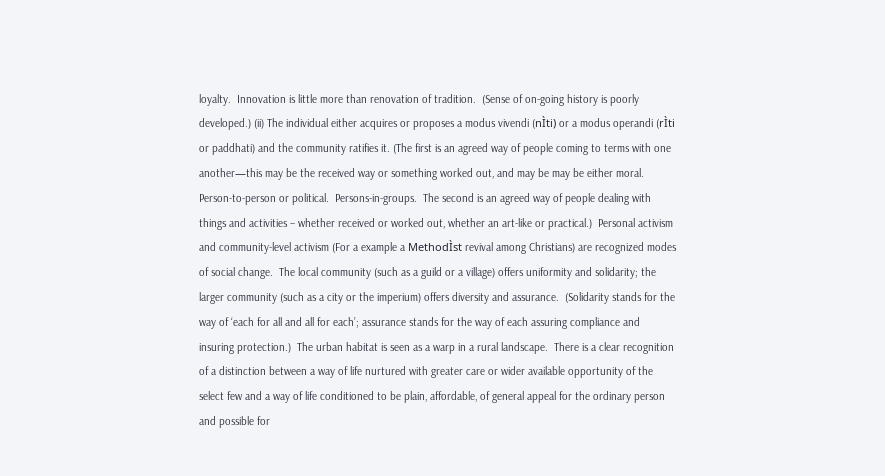loyalty.  Innovation is little more than renovation of tradition.  (Sense of on-going history is poorly developed.) (ii) The individual either acquires or proposes a modus vivendi (nÌti) or a modus operandi (rÌti or paddhati) and the community ratifies it. (The first is an agreed way of people coming to terms with one another—this may be the received way or something worked out, and may be may be either moral.  Person-to-person or political.  Persons-in-groups.  The second is an agreed way of people dealing with things and activities – whether received or worked out, whether an art-like or practical.)  Personal activism and community-level activism (For a example a MethodÌst revival among Christians) are recognized modes of social change.  The local community (such as a guild or a village) offers uniformity and solidarity; the larger community (such as a city or the imperium) offers diversity and assurance.  (Solidarity stands for the way of ‘each for all and all for each’; assurance stands for the way of each assuring compliance and insuring protection.)  The urban habitat is seen as a warp in a rural landscape.  There is a clear recognition of a distinction between a way of life nurtured with greater care or wider available opportunity of the select few and a way of life conditioned to be plain, affordable, of general appeal for the ordinary person and possible for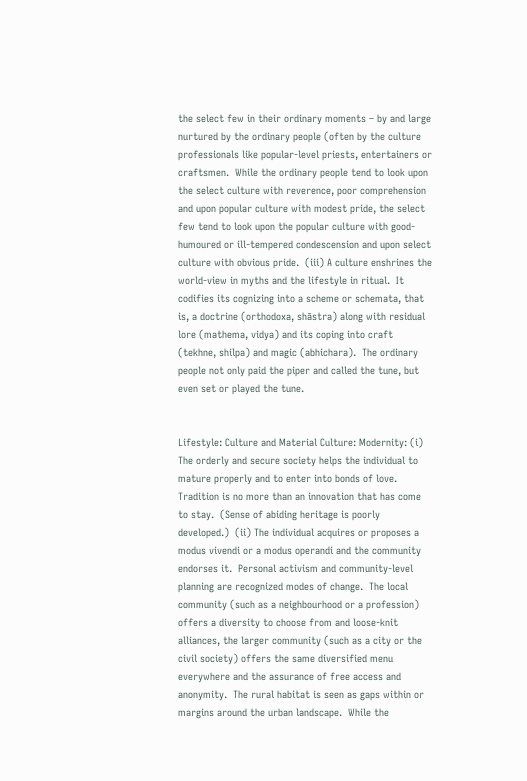the select few in their ordinary moments – by and large nurtured by the ordinary people (often by the culture professionals like popular-level priests, entertainers or craftsmen.  While the ordinary people tend to look upon the select culture with reverence, poor comprehension and upon popular culture with modest pride, the select few tend to look upon the popular culture with good-humoured or ill-tempered condescension and upon select culture with obvious pride.  (iii) A culture enshrines the world-view in myths and the lifestyle in ritual.  It codifies its cognizing into a scheme or schemata, that is, a doctrine (orthodoxa, shāstra) along with residual lore (mathema, vidya) and its coping into craft (tekhne, shilpa) and magic (abhichara).  The ordinary people not only paid the piper and called the tune, but even set or played the tune.


Lifestyle: Culture and Material Culture: Modernity: (i) The orderly and secure society helps the individual to mature properly and to enter into bonds of love.  Tradition is no more than an innovation that has come to stay.  (Sense of abiding heritage is poorly developed.)  (ii) The individual acquires or proposes a modus vivendi or a modus operandi and the community endorses it.  Personal activism and community-level planning are recognized modes of change.  The local community (such as a neighbourhood or a profession) offers a diversity to choose from and loose-knit alliances, the larger community (such as a city or the civil society) offers the same diversified menu everywhere and the assurance of free access and anonymity.  The rural habitat is seen as gaps within or margins around the urban landscape.  While the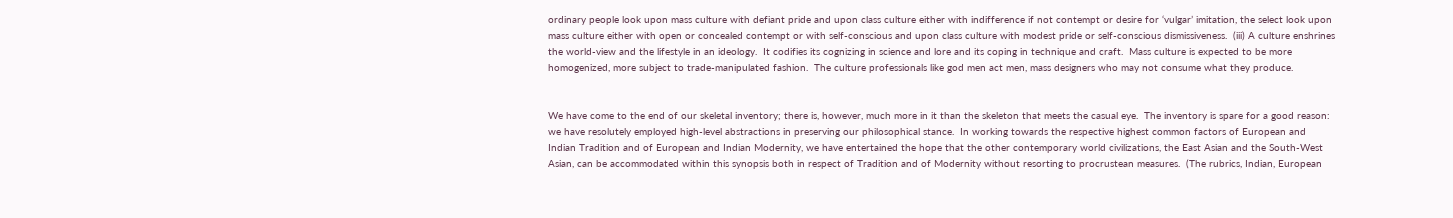ordinary people look upon mass culture with defiant pride and upon class culture either with indifference if not contempt or desire for ‘vulgar’ imitation, the select look upon mass culture either with open or concealed contempt or with self-conscious and upon class culture with modest pride or self-conscious dismissiveness.  (iii) A culture enshrines the world-view and the lifestyle in an ideology.  It codifies its cognizing in science and lore and its coping in technique and craft.  Mass culture is expected to be more homogenized, more subject to trade-manipulated fashion.  The culture professionals like god men act men, mass designers who may not consume what they produce.


We have come to the end of our skeletal inventory; there is, however, much more in it than the skeleton that meets the casual eye.  The inventory is spare for a good reason: we have resolutely employed high-level abstractions in preserving our philosophical stance.  In working towards the respective highest common factors of European and Indian Tradition and of European and Indian Modernity, we have entertained the hope that the other contemporary world civilizations, the East Asian and the South-West Asian, can be accommodated within this synopsis both in respect of Tradition and of Modernity without resorting to procrustean measures.  (The rubrics, Indian, European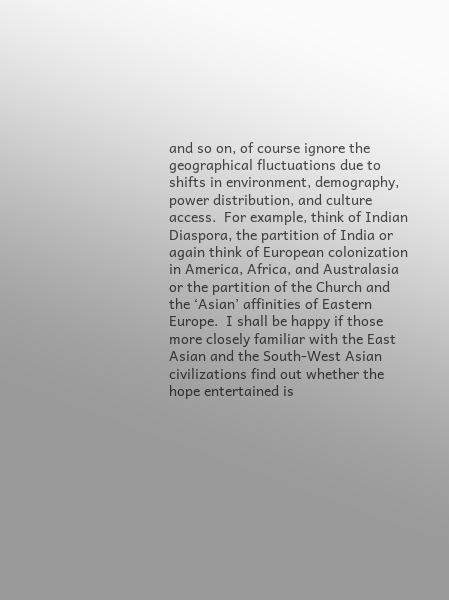and so on, of course ignore the geographical fluctuations due to shifts in environment, demography, power distribution, and culture access.  For example, think of Indian Diaspora, the partition of India or again think of European colonization in America, Africa, and Australasia or the partition of the Church and the ‘Asian’ affinities of Eastern Europe.  I shall be happy if those more closely familiar with the East Asian and the South-West Asian civilizations find out whether the hope entertained is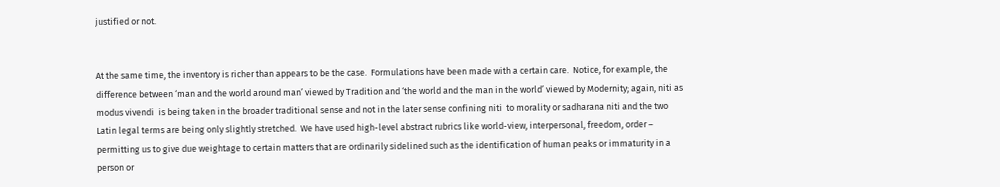justified or not.


At the same time, the inventory is richer than appears to be the case.  Formulations have been made with a certain care.  Notice, for example, the difference between ‘man and the world around man’ viewed by Tradition and ‘the world and the man in the world’ viewed by Modernity; again, niti as modus vivendi  is being taken in the broader traditional sense and not in the later sense confining niti  to morality or sadharana niti and the two Latin legal terms are being only slightly stretched.  We have used high-level abstract rubrics like world-view, interpersonal, freedom, order – permitting us to give due weightage to certain matters that are ordinarily sidelined such as the identification of human peaks or immaturity in a person or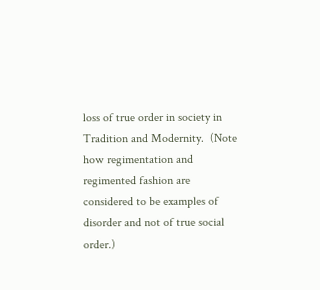loss of true order in society in Tradition and Modernity.  (Note how regimentation and regimented fashion are considered to be examples of disorder and not of true social order.)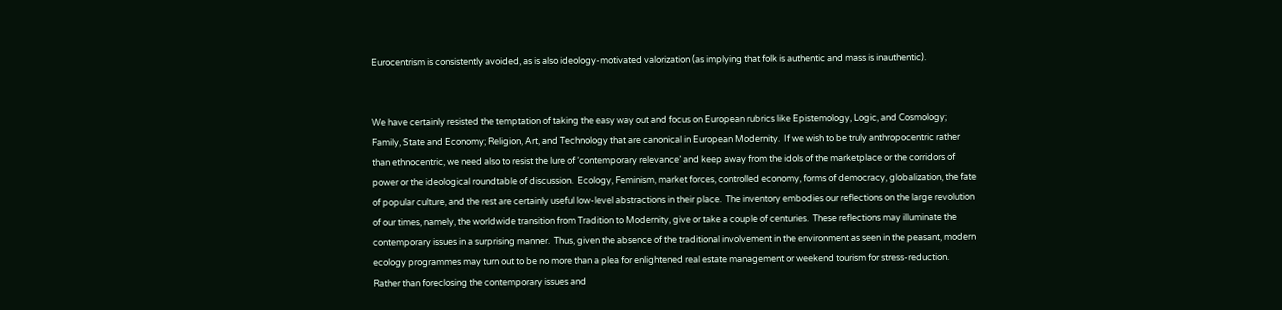Eurocentrism is consistently avoided, as is also ideology-motivated valorization (as implying that folk is authentic and mass is inauthentic).


We have certainly resisted the temptation of taking the easy way out and focus on European rubrics like Epistemology, Logic, and Cosmology; Family, State and Economy; Religion, Art, and Technology that are canonical in European Modernity.  If we wish to be truly anthropocentric rather than ethnocentric, we need also to resist the lure of ‘contemporary relevance’ and keep away from the idols of the marketplace or the corridors of power or the ideological roundtable of discussion.  Ecology, Feminism, market forces, controlled economy, forms of democracy, globalization, the fate of popular culture, and the rest are certainly useful low-level abstractions in their place.  The inventory embodies our reflections on the large revolution of our times, namely, the worldwide transition from Tradition to Modernity, give or take a couple of centuries.  These reflections may illuminate the contemporary issues in a surprising manner.  Thus, given the absence of the traditional involvement in the environment as seen in the peasant, modern ecology programmes may turn out to be no more than a plea for enlightened real estate management or weekend tourism for stress-reduction.  Rather than foreclosing the contemporary issues and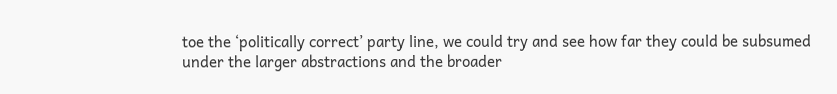toe the ‘politically correct’ party line, we could try and see how far they could be subsumed under the larger abstractions and the broader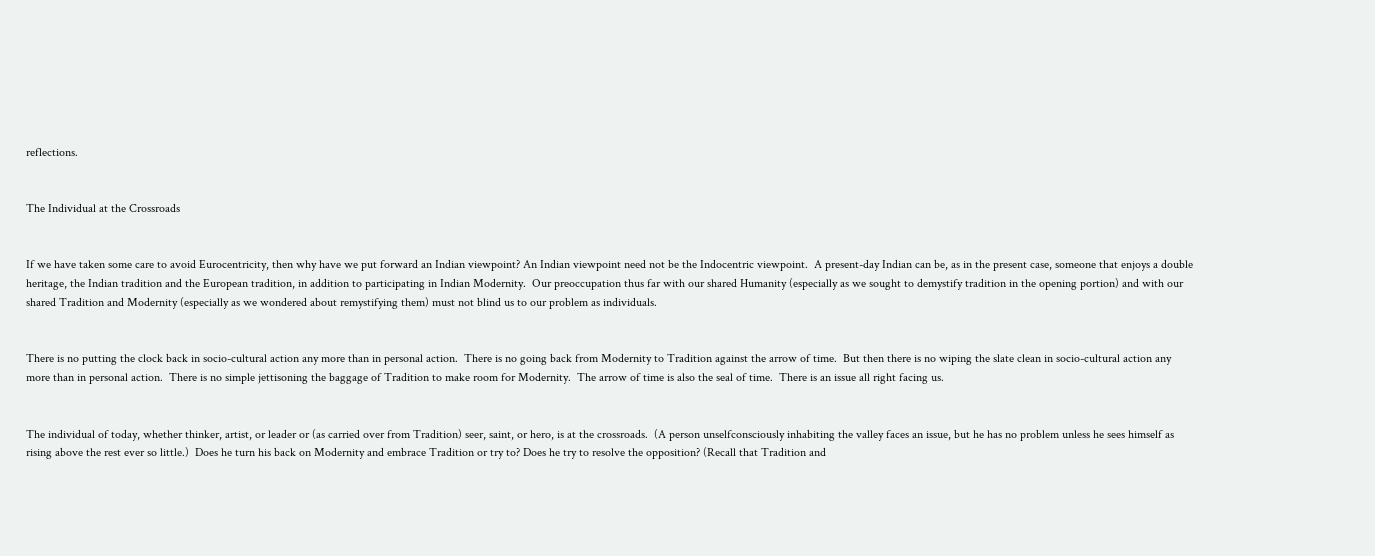reflections.


The Individual at the Crossroads


If we have taken some care to avoid Eurocentricity, then why have we put forward an Indian viewpoint? An Indian viewpoint need not be the Indocentric viewpoint.  A present-day Indian can be, as in the present case, someone that enjoys a double heritage, the Indian tradition and the European tradition, in addition to participating in Indian Modernity.  Our preoccupation thus far with our shared Humanity (especially as we sought to demystify tradition in the opening portion) and with our shared Tradition and Modernity (especially as we wondered about remystifying them) must not blind us to our problem as individuals.


There is no putting the clock back in socio-cultural action any more than in personal action.  There is no going back from Modernity to Tradition against the arrow of time.  But then there is no wiping the slate clean in socio-cultural action any more than in personal action.  There is no simple jettisoning the baggage of Tradition to make room for Modernity.  The arrow of time is also the seal of time.  There is an issue all right facing us.


The individual of today, whether thinker, artist, or leader or (as carried over from Tradition) seer, saint, or hero, is at the crossroads.  (A person unselfconsciously inhabiting the valley faces an issue, but he has no problem unless he sees himself as rising above the rest ever so little.)  Does he turn his back on Modernity and embrace Tradition or try to? Does he try to resolve the opposition? (Recall that Tradition and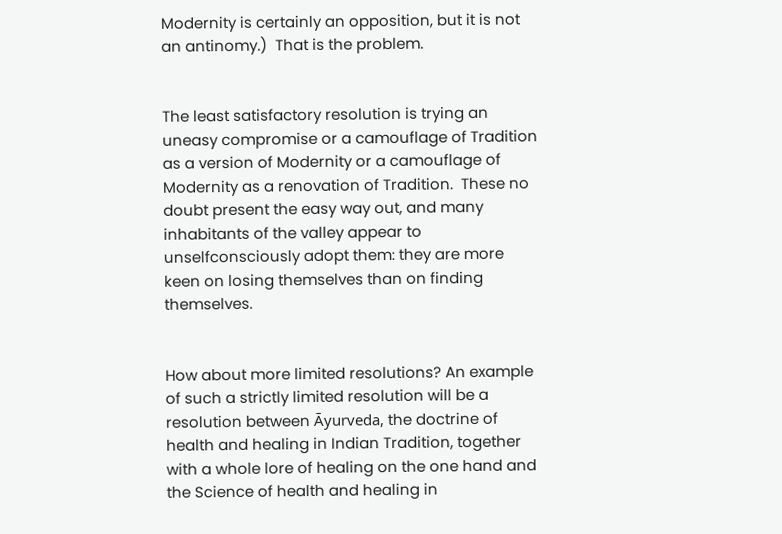Modernity is certainly an opposition, but it is not an antinomy.)  That is the problem.


The least satisfactory resolution is trying an uneasy compromise or a camouflage of Tradition as a version of Modernity or a camouflage of Modernity as a renovation of Tradition.  These no doubt present the easy way out, and many inhabitants of the valley appear to unselfconsciously adopt them: they are more keen on losing themselves than on finding themselves.


How about more limited resolutions? An example of such a strictly limited resolution will be a resolution between Āyurveda, the doctrine of health and healing in Indian Tradition, together with a whole lore of healing on the one hand and the Science of health and healing in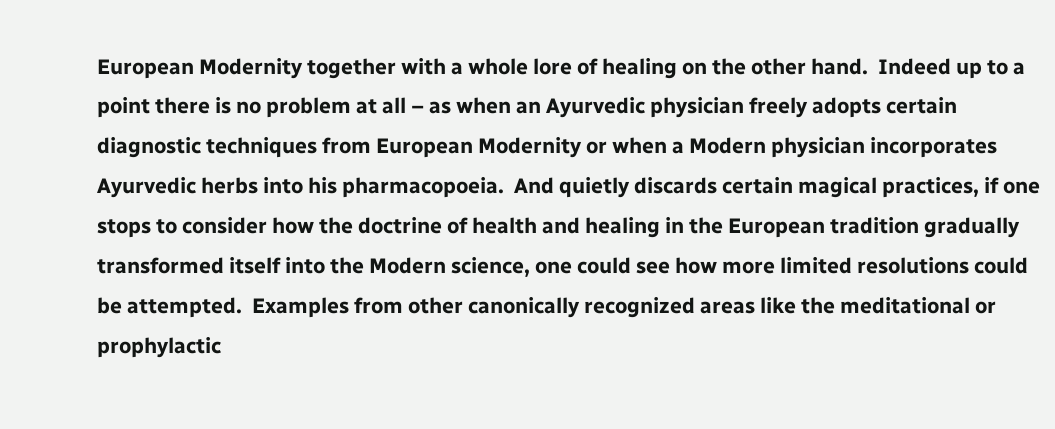European Modernity together with a whole lore of healing on the other hand.  Indeed up to a point there is no problem at all – as when an Ayurvedic physician freely adopts certain diagnostic techniques from European Modernity or when a Modern physician incorporates Ayurvedic herbs into his pharmacopoeia.  And quietly discards certain magical practices, if one stops to consider how the doctrine of health and healing in the European tradition gradually transformed itself into the Modern science, one could see how more limited resolutions could be attempted.  Examples from other canonically recognized areas like the meditational or prophylactic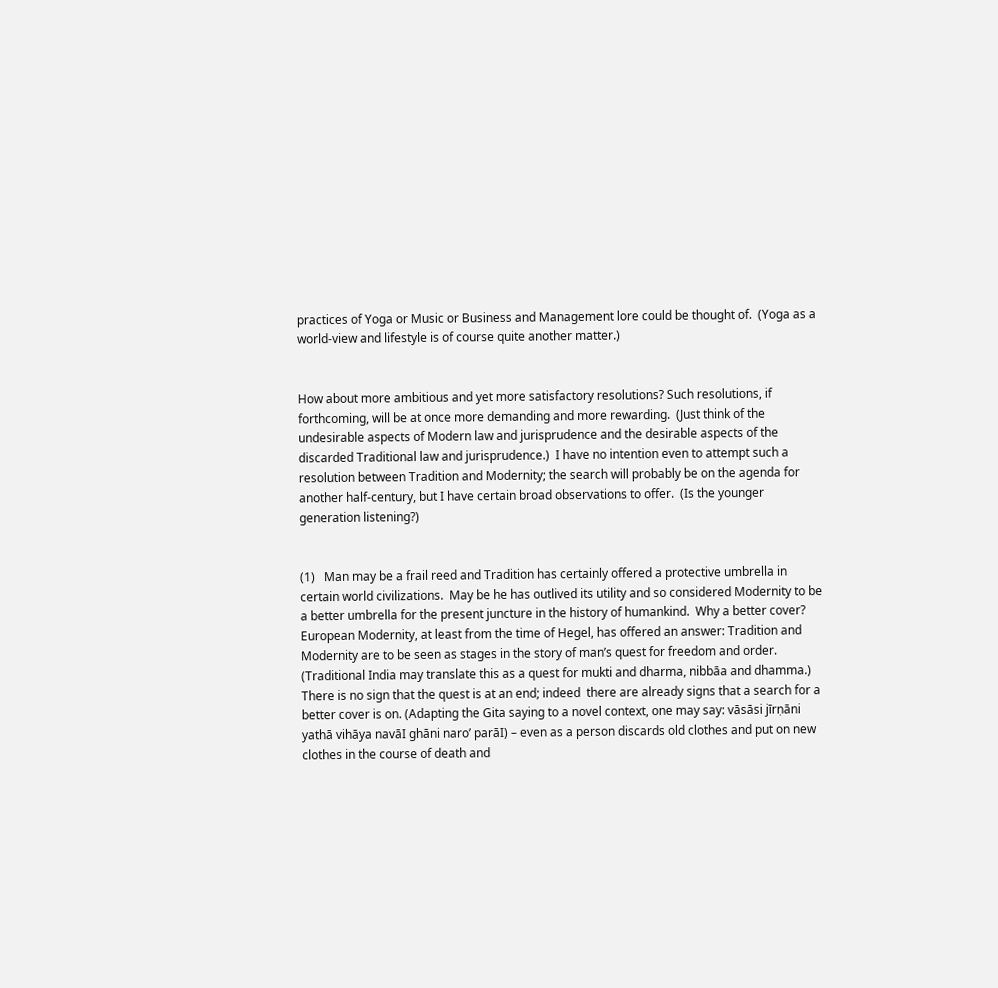practices of Yoga or Music or Business and Management lore could be thought of.  (Yoga as a world-view and lifestyle is of course quite another matter.)


How about more ambitious and yet more satisfactory resolutions? Such resolutions, if forthcoming, will be at once more demanding and more rewarding.  (Just think of the undesirable aspects of Modern law and jurisprudence and the desirable aspects of the discarded Traditional law and jurisprudence.)  I have no intention even to attempt such a resolution between Tradition and Modernity; the search will probably be on the agenda for another half-century, but I have certain broad observations to offer.  (Is the younger generation listening?)


(1)   Man may be a frail reed and Tradition has certainly offered a protective umbrella in certain world civilizations.  May be he has outlived its utility and so considered Modernity to be a better umbrella for the present juncture in the history of humankind.  Why a better cover? European Modernity, at least from the time of Hegel, has offered an answer: Tradition and Modernity are to be seen as stages in the story of man’s quest for freedom and order.  (Traditional India may translate this as a quest for mukti and dharma, nibbāa and dhamma.)  There is no sign that the quest is at an end; indeed  there are already signs that a search for a better cover is on. (Adapting the Gita saying to a novel context, one may say: vāsāsi jīrṇāni yathā vihāya navāI ghāni naro’ parāI) – even as a person discards old clothes and put on new clothes in the course of death and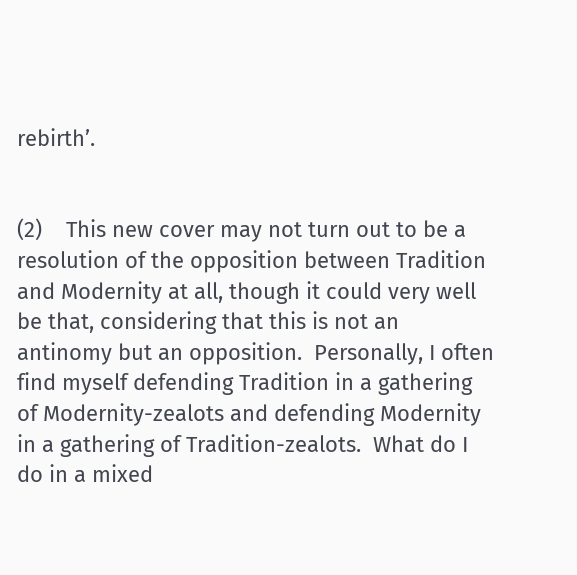rebirth’.


(2)    This new cover may not turn out to be a resolution of the opposition between Tradition and Modernity at all, though it could very well be that, considering that this is not an antinomy but an opposition.  Personally, I often find myself defending Tradition in a gathering of Modernity-zealots and defending Modernity in a gathering of Tradition-zealots.  What do I do in a mixed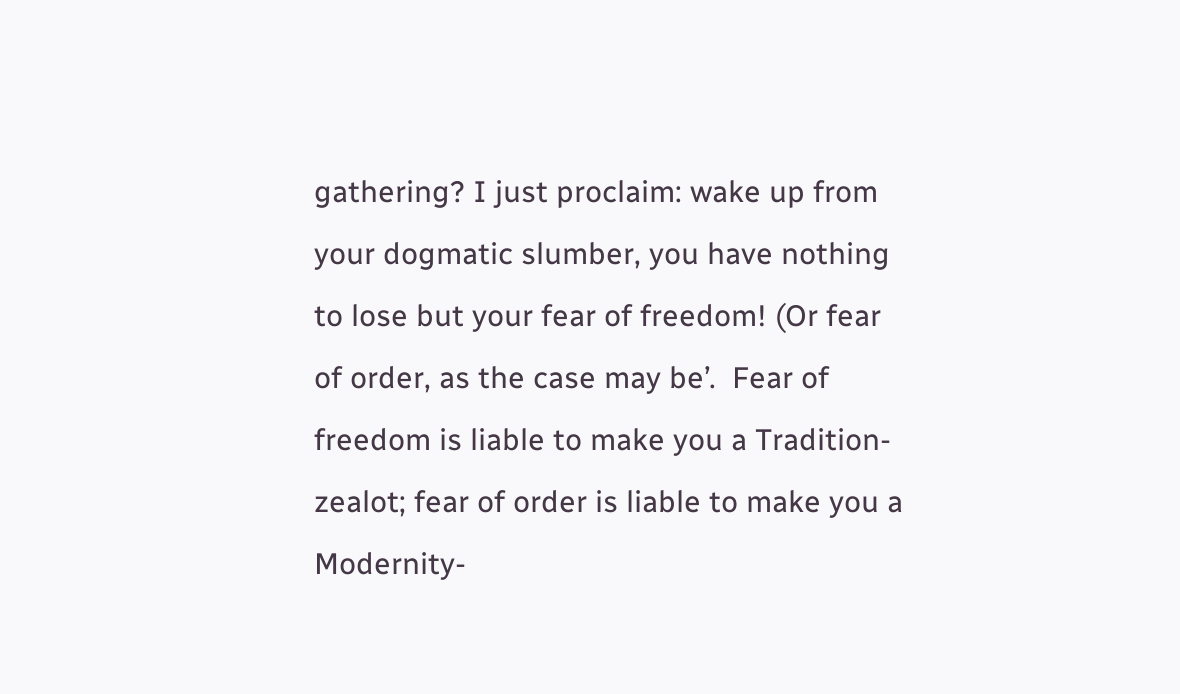gathering? I just proclaim: wake up from your dogmatic slumber, you have nothing to lose but your fear of freedom! (Or fear of order, as the case may be’.  Fear of freedom is liable to make you a Tradition-zealot; fear of order is liable to make you a Modernity-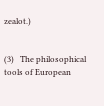zealot.)


(3)   The philosophical tools of European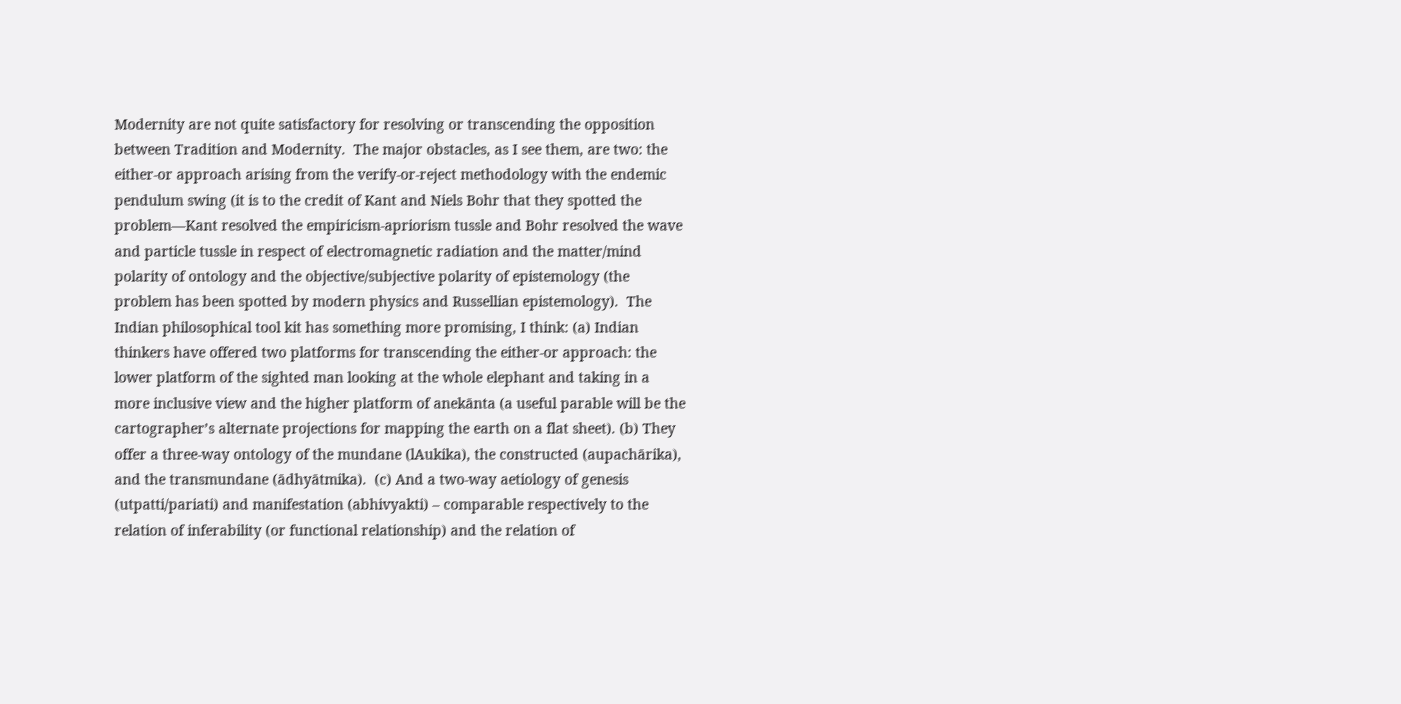Modernity are not quite satisfactory for resolving or transcending the opposition between Tradition and Modernity.  The major obstacles, as I see them, are two: the either-or approach arising from the verify-or-reject methodology with the endemic pendulum swing (it is to the credit of Kant and Niels Bohr that they spotted the problem—Kant resolved the empiricism-apriorism tussle and Bohr resolved the wave and particle tussle in respect of electromagnetic radiation and the matter/mind polarity of ontology and the objective/subjective polarity of epistemology (the problem has been spotted by modern physics and Russellian epistemology).  The Indian philosophical tool kit has something more promising, I think: (a) Indian thinkers have offered two platforms for transcending the either-or approach: the lower platform of the sighted man looking at the whole elephant and taking in a more inclusive view and the higher platform of anekānta (a useful parable will be the cartographer’s alternate projections for mapping the earth on a flat sheet). (b) They offer a three-way ontology of the mundane (lAukika), the constructed (aupachārika), and the transmundane (ādhyātmika).  (c) And a two-way aetiology of genesis (utpatti/pariati) and manifestation (abhivyakti) – comparable respectively to the relation of inferability (or functional relationship) and the relation of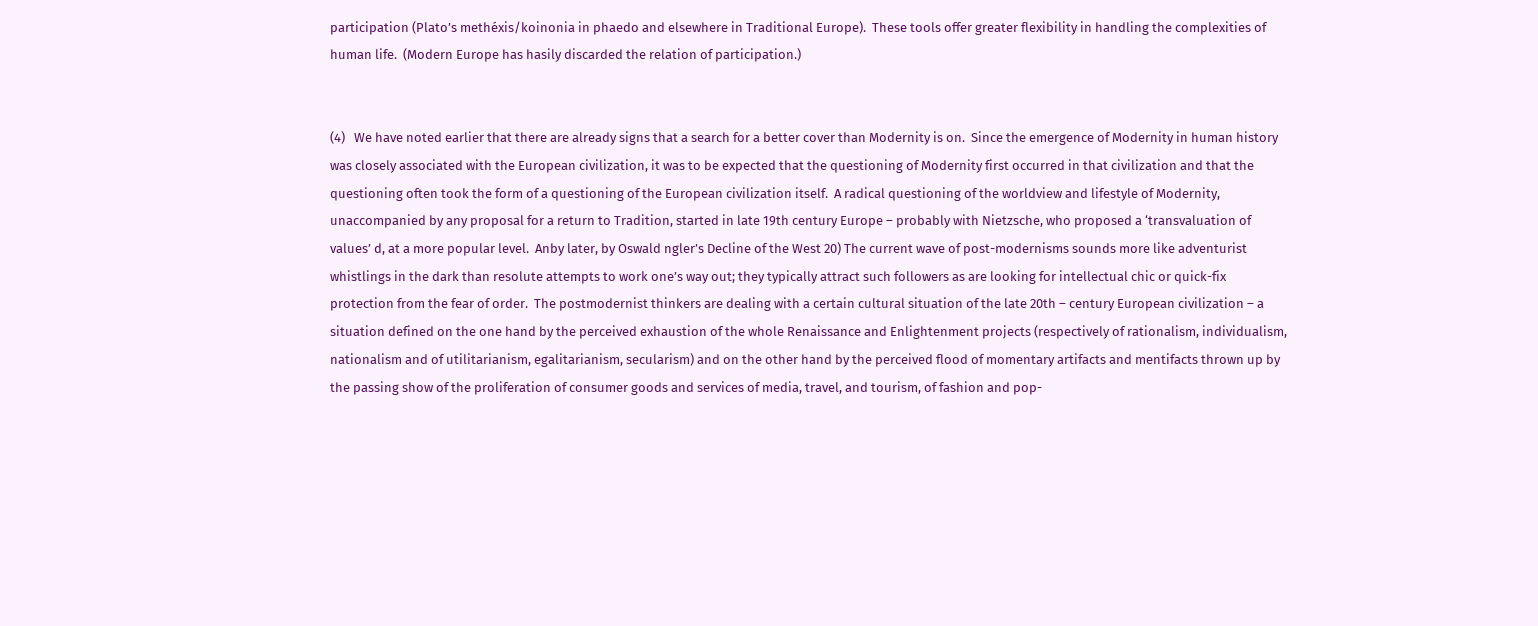participation (Plato’s methéxis/koinonia in phaedo and elsewhere in Traditional Europe).  These tools offer greater flexibility in handling the complexities of human life.  (Modern Europe has hasily discarded the relation of participation.)


(4)   We have noted earlier that there are already signs that a search for a better cover than Modernity is on.  Since the emergence of Modernity in human history was closely associated with the European civilization, it was to be expected that the questioning of Modernity first occurred in that civilization and that the questioning often took the form of a questioning of the European civilization itself.  A radical questioning of the worldview and lifestyle of Modernity, unaccompanied by any proposal for a return to Tradition, started in late 19th century Europe – probably with Nietzsche, who proposed a ‘transvaluation of values’ d, at a more popular level.  Anby later, by Oswald ngler’s Decline of the West 20) The current wave of post-modernisms sounds more like adventurist whistlings in the dark than resolute attempts to work one’s way out; they typically attract such followers as are looking for intellectual chic or quick-fix protection from the fear of order.  The postmodernist thinkers are dealing with a certain cultural situation of the late 20th – century European civilization – a situation defined on the one hand by the perceived exhaustion of the whole Renaissance and Enlightenment projects (respectively of rationalism, individualism, nationalism and of utilitarianism, egalitarianism, secularism) and on the other hand by the perceived flood of momentary artifacts and mentifacts thrown up by the passing show of the proliferation of consumer goods and services of media, travel, and tourism, of fashion and pop-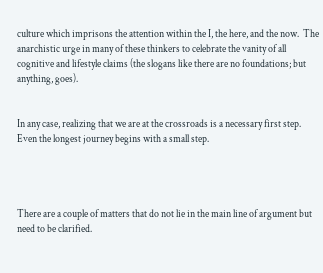culture which imprisons the attention within the I, the here, and the now.  The anarchistic urge in many of these thinkers to celebrate the vanity of all cognitive and lifestyle claims (the slogans like there are no foundations; but anything, goes).


In any case, realizing that we are at the crossroads is a necessary first step.  Even the longest journey begins with a small step.




There are a couple of matters that do not lie in the main line of argument but need to be clarified.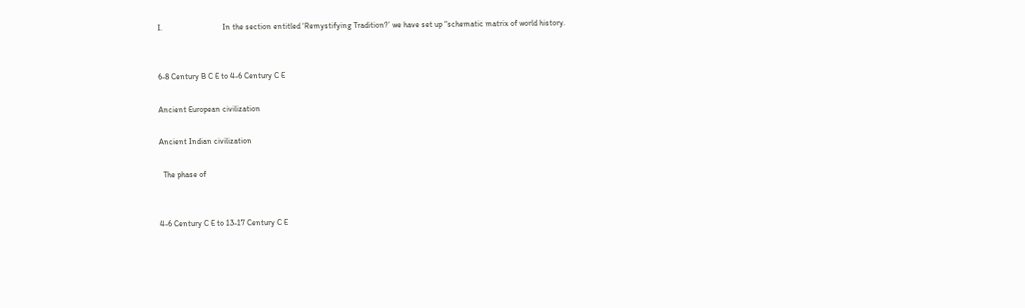I.                              In the section entitled ‘Remystifying Tradition?’ we have set up “schematic matrix of world history.


6-8 Century B C E to 4-6 Century C E

Ancient European civilization

Ancient Indian civilization

  The phase of


4-6 Century C E to 13-17 Century C E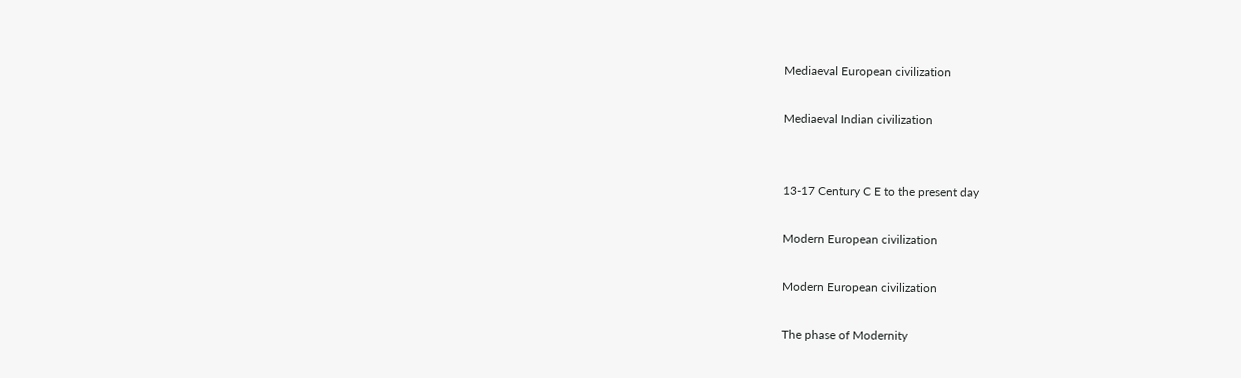Mediaeval European civilization

Mediaeval Indian civilization


13-17 Century C E to the present day

Modern European civilization

Modern European civilization

The phase of Modernity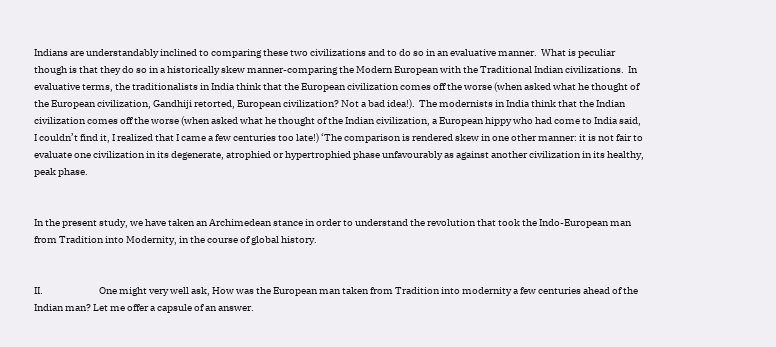Indians are understandably inclined to comparing these two civilizations and to do so in an evaluative manner.  What is peculiar though is that they do so in a historically skew manner-comparing the Modern European with the Traditional Indian civilizations.  In evaluative terms, the traditionalists in India think that the European civilization comes off the worse (when asked what he thought of the European civilization, Gandhiji retorted, European civilization? Not a bad idea!).  The modernists in India think that the Indian civilization comes off the worse (when asked what he thought of the Indian civilization, a European hippy who had come to India said, I couldn’t find it, I realized that I came a few centuries too late!) ‘The comparison is rendered skew in one other manner: it is not fair to evaluate one civilization in its degenerate, atrophied or hypertrophied phase unfavourably as against another civilization in its healthy, peak phase.


In the present study, we have taken an Archimedean stance in order to understand the revolution that took the Indo-European man from Tradition into Modernity, in the course of global history.


II.                            One might very well ask, How was the European man taken from Tradition into modernity a few centuries ahead of the Indian man? Let me offer a capsule of an answer.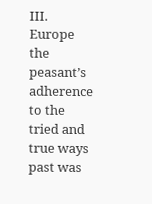III.                          Europe the peasant’s adherence to the tried and true ways past was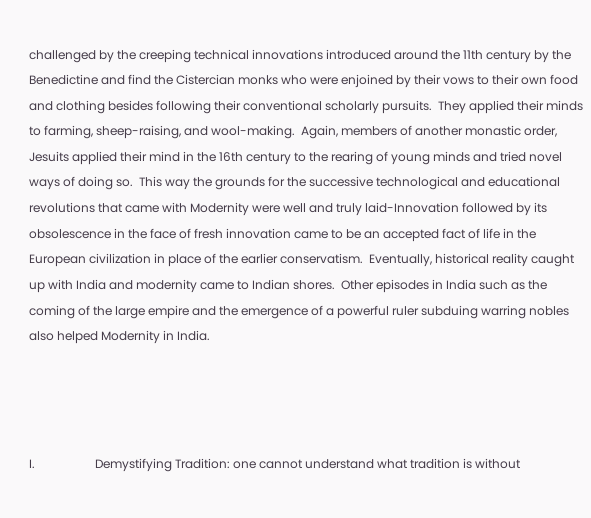challenged by the creeping technical innovations introduced around the 11th century by the Benedictine and find the Cistercian monks who were enjoined by their vows to their own food and clothing besides following their conventional scholarly pursuits.  They applied their minds to farming, sheep-raising, and wool-making.  Again, members of another monastic order, Jesuits applied their mind in the 16th century to the rearing of young minds and tried novel ways of doing so.  This way the grounds for the successive technological and educational revolutions that came with Modernity were well and truly laid-Innovation followed by its obsolescence in the face of fresh innovation came to be an accepted fact of life in the European civilization in place of the earlier conservatism.  Eventually, historical reality caught up with India and modernity came to Indian shores.  Other episodes in India such as the coming of the large empire and the emergence of a powerful ruler subduing warring nobles also helped Modernity in India.




I.                    Demystifying Tradition: one cannot understand what tradition is without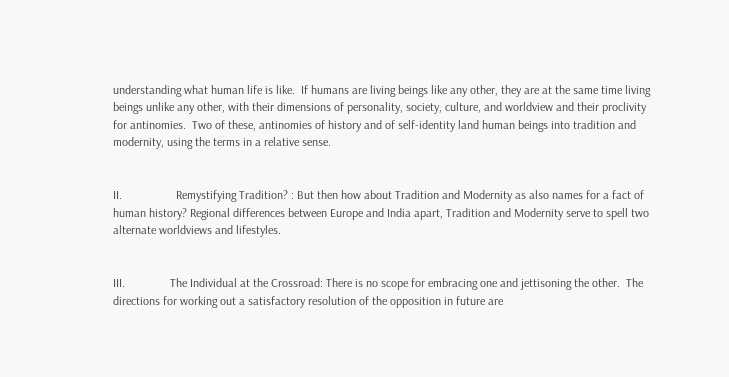understanding what human life is like.  If humans are living beings like any other, they are at the same time living beings unlike any other, with their dimensions of personality, society, culture, and worldview and their proclivity for antinomies.  Two of these, antinomies of history and of self-identity land human beings into tradition and modernity, using the terms in a relative sense.


II.                  Remystifying Tradition? : But then how about Tradition and Modernity as also names for a fact of human history? Regional differences between Europe and India apart, Tradition and Modernity serve to spell two alternate worldviews and lifestyles.


III.               The Individual at the Crossroad: There is no scope for embracing one and jettisoning the other.  The directions for working out a satisfactory resolution of the opposition in future are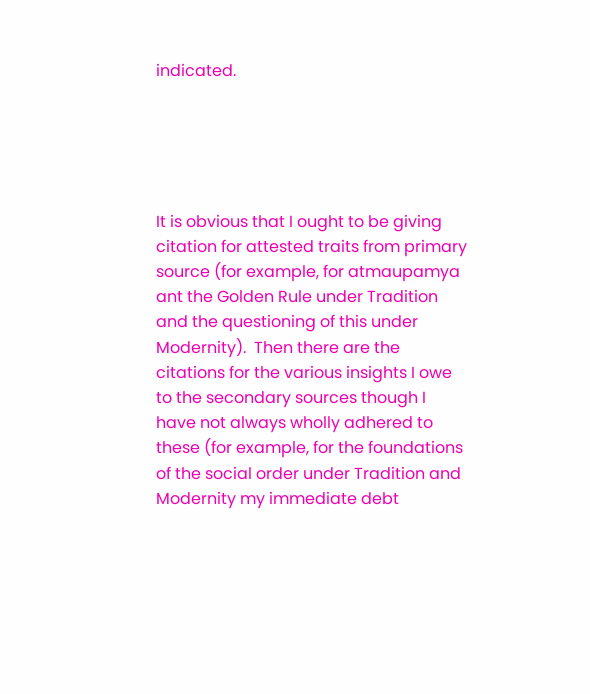indicated.





It is obvious that I ought to be giving citation for attested traits from primary source (for example, for atmaupamya ant the Golden Rule under Tradition and the questioning of this under Modernity).  Then there are the citations for the various insights I owe to the secondary sources though I have not always wholly adhered to these (for example, for the foundations of the social order under Tradition and Modernity my immediate debt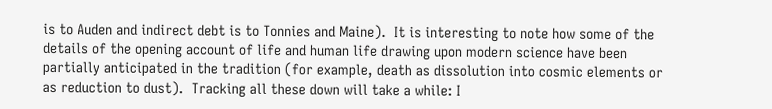is to Auden and indirect debt is to Tonnies and Maine).  It is interesting to note how some of the details of the opening account of life and human life drawing upon modern science have been partially anticipated in the tradition (for example, death as dissolution into cosmic elements or as reduction to dust).  Tracking all these down will take a while: I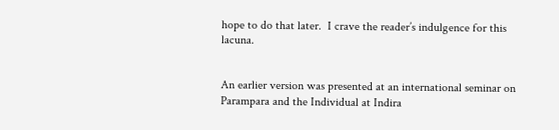hope to do that later.  I crave the reader’s indulgence for this lacuna.


An earlier version was presented at an international seminar on Parampara and the Individual at Indira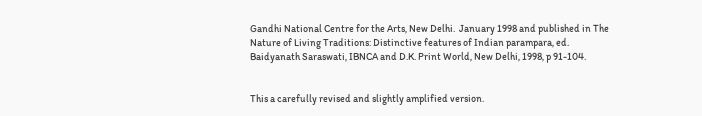Gandhi National Centre for the Arts, New Delhi.  January 1998 and published in The Nature of Living Traditions: Distinctive features of Indian parampara, ed. Baidyanath Saraswati, IBNCA and D.K. Print World, New Delhi, 1998, p 91-104.


This a carefully revised and slightly amplified version.